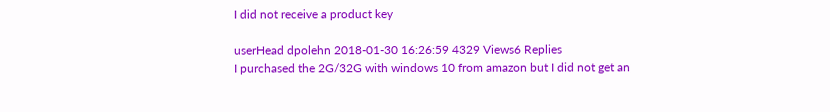I did not receive a product key

userHead dpolehn 2018-01-30 16:26:59 4329 Views6 Replies
I purchased the 2G/32G with windows 10 from amazon but I did not get an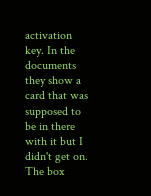activation key. In the documents they show a card that was supposed to be in there with it but I didn't get on. The box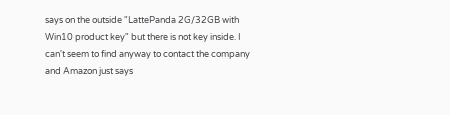says on the outside "LattePanda 2G/32GB with Win10 product key" but there is not key inside. I can't seem to find anyway to contact the company and Amazon just says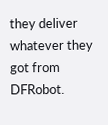they deliver whatever they got from DFRobot.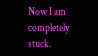Now I am completely stuck.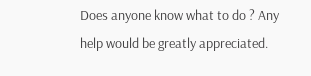Does anyone know what to do ? Any help would be greatly appreciated.